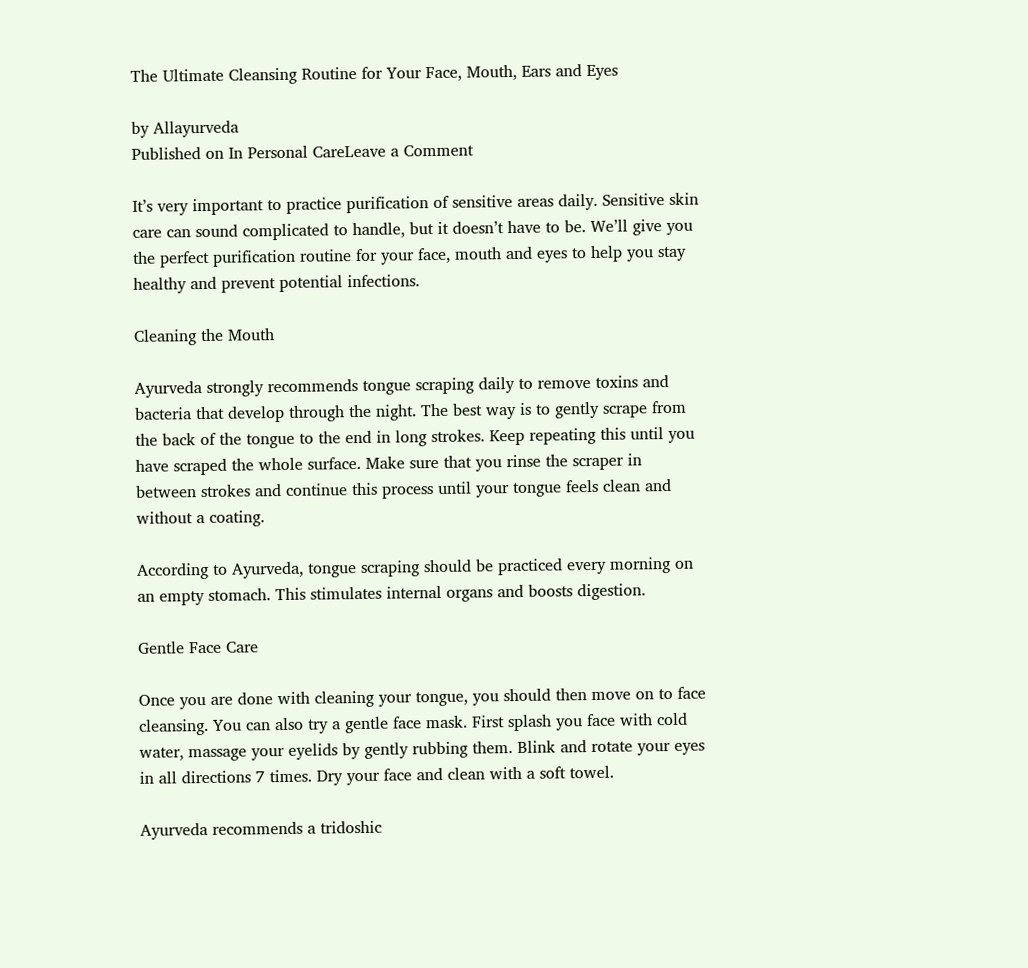The Ultimate Cleansing Routine for Your Face, Mouth, Ears and Eyes

by Allayurveda
Published on In Personal CareLeave a Comment

It’s very important to practice purification of sensitive areas daily. Sensitive skin care can sound complicated to handle, but it doesn’t have to be. We’ll give you the perfect purification routine for your face, mouth and eyes to help you stay healthy and prevent potential infections.

Cleaning the Mouth

Ayurveda strongly recommends tongue scraping daily to remove toxins and bacteria that develop through the night. The best way is to gently scrape from the back of the tongue to the end in long strokes. Keep repeating this until you have scraped the whole surface. Make sure that you rinse the scraper in between strokes and continue this process until your tongue feels clean and without a coating.

According to Ayurveda, tongue scraping should be practiced every morning on an empty stomach. This stimulates internal organs and boosts digestion.

Gentle Face Care

Once you are done with cleaning your tongue, you should then move on to face cleansing. You can also try a gentle face mask. First splash you face with cold water, massage your eyelids by gently rubbing them. Blink and rotate your eyes in all directions 7 times. Dry your face and clean with a soft towel.

Ayurveda recommends a tridoshic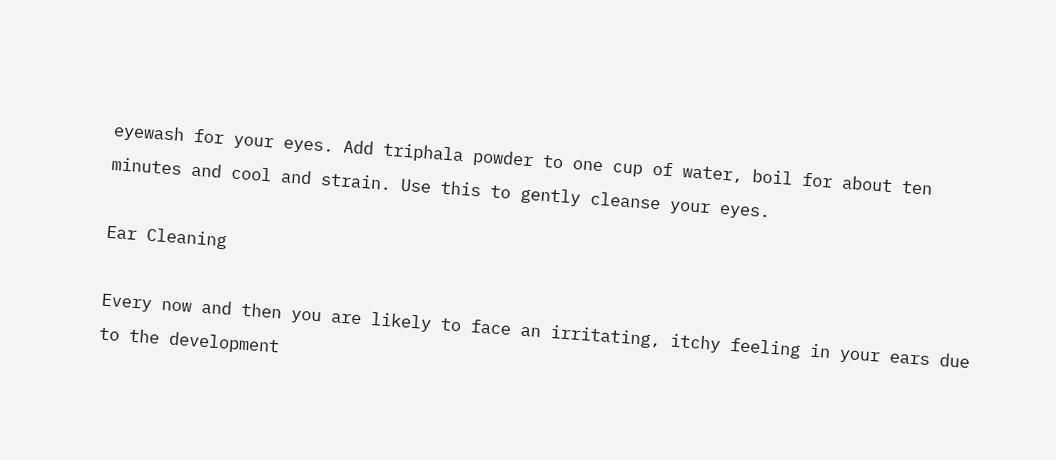eyewash for your eyes. Add triphala powder to one cup of water, boil for about ten minutes and cool and strain. Use this to gently cleanse your eyes.

Ear Cleaning

Every now and then you are likely to face an irritating, itchy feeling in your ears due to the development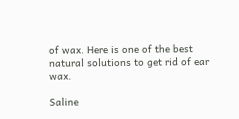of wax. Here is one of the best natural solutions to get rid of ear wax.

Saline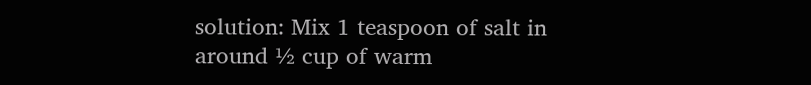solution: Mix 1 teaspoon of salt in around ½ cup of warm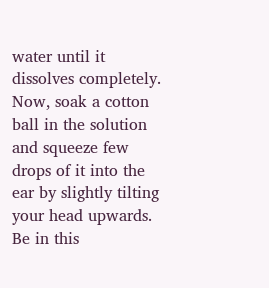water until it dissolves completely. Now, soak a cotton ball in the solution and squeeze few drops of it into the ear by slightly tilting your head upwards. Be in this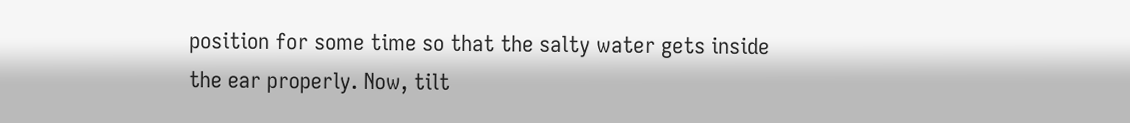position for some time so that the salty water gets inside the ear properly. Now, tilt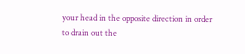your head in the opposite direction in order to drain out the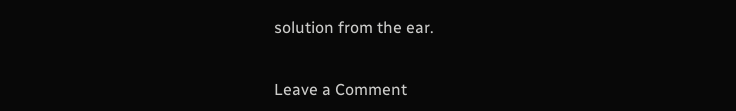solution from the ear.


Leave a Comment